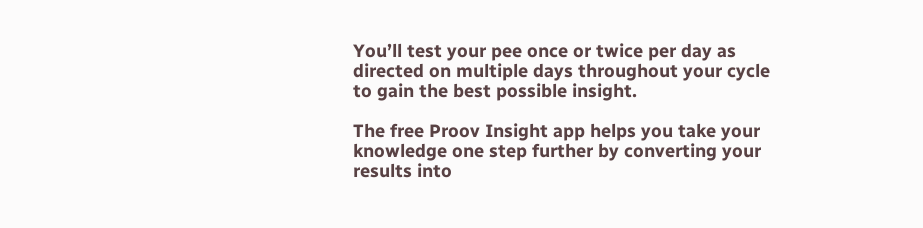You’ll test your pee once or twice per day as directed on multiple days throughout your cycle to gain the best possible insight.

The free Proov Insight app helps you take your knowledge one step further by converting your results into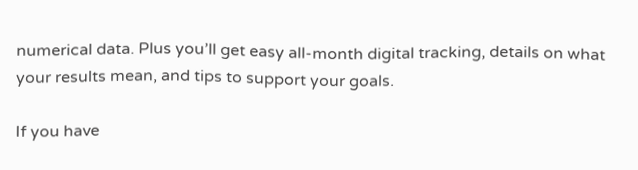numerical data. Plus you’ll get easy all-month digital tracking, details on what your results mean, and tips to support your goals.

If you have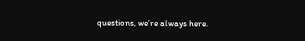questions, we’re always here.